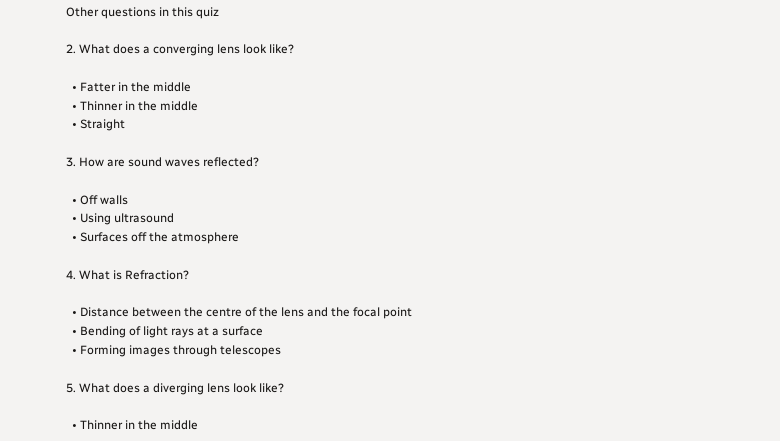Other questions in this quiz

2. What does a converging lens look like?

  • Fatter in the middle
  • Thinner in the middle
  • Straight

3. How are sound waves reflected?

  • Off walls
  • Using ultrasound
  • Surfaces off the atmosphere

4. What is Refraction?

  • Distance between the centre of the lens and the focal point
  • Bending of light rays at a surface
  • Forming images through telescopes

5. What does a diverging lens look like?

  • Thinner in the middle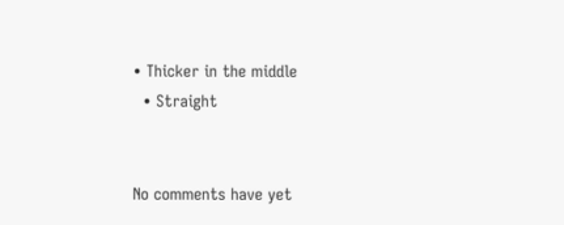• Thicker in the middle
  • Straight


No comments have yet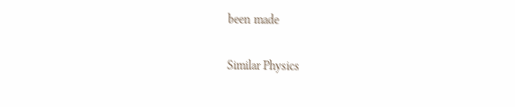been made

Similar Physics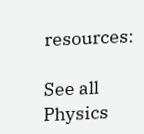resources:

See all Physics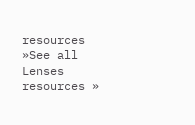resources »See all Lenses resources »